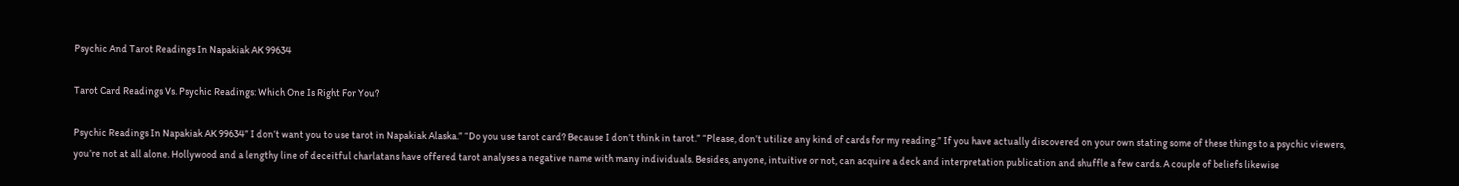Psychic And Tarot Readings In Napakiak AK 99634

Tarot Card Readings Vs. Psychic Readings: Which One Is Right For You?

Psychic Readings In Napakiak AK 99634” I don’t want you to use tarot in Napakiak Alaska.” “Do you use tarot card? Because I don’t think in tarot.” “Please, don’t utilize any kind of cards for my reading.” If you have actually discovered on your own stating some of these things to a psychic viewers, you’re not at all alone. Hollywood and a lengthy line of deceitful charlatans have offered tarot analyses a negative name with many individuals. Besides, anyone, intuitive or not, can acquire a deck and interpretation publication and shuffle a few cards. A couple of beliefs likewise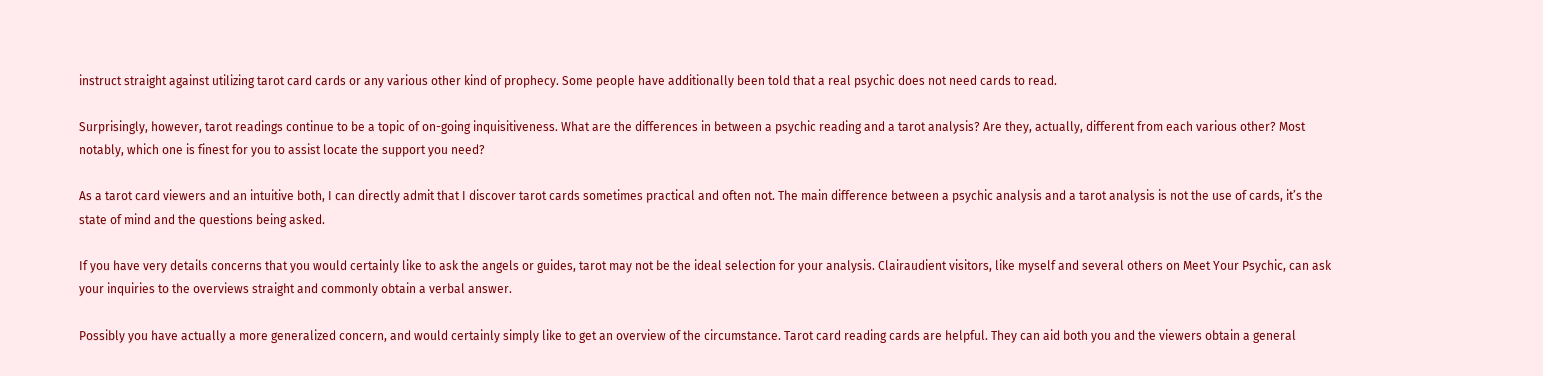instruct straight against utilizing tarot card cards or any various other kind of prophecy. Some people have additionally been told that a real psychic does not need cards to read.

Surprisingly, however, tarot readings continue to be a topic of on-going inquisitiveness. What are the differences in between a psychic reading and a tarot analysis? Are they, actually, different from each various other? Most notably, which one is finest for you to assist locate the support you need?

As a tarot card viewers and an intuitive both, I can directly admit that I discover tarot cards sometimes practical and often not. The main difference between a psychic analysis and a tarot analysis is not the use of cards, it’s the state of mind and the questions being asked.

If you have very details concerns that you would certainly like to ask the angels or guides, tarot may not be the ideal selection for your analysis. Clairaudient visitors, like myself and several others on Meet Your Psychic, can ask your inquiries to the overviews straight and commonly obtain a verbal answer.

Possibly you have actually a more generalized concern, and would certainly simply like to get an overview of the circumstance. Tarot card reading cards are helpful. They can aid both you and the viewers obtain a general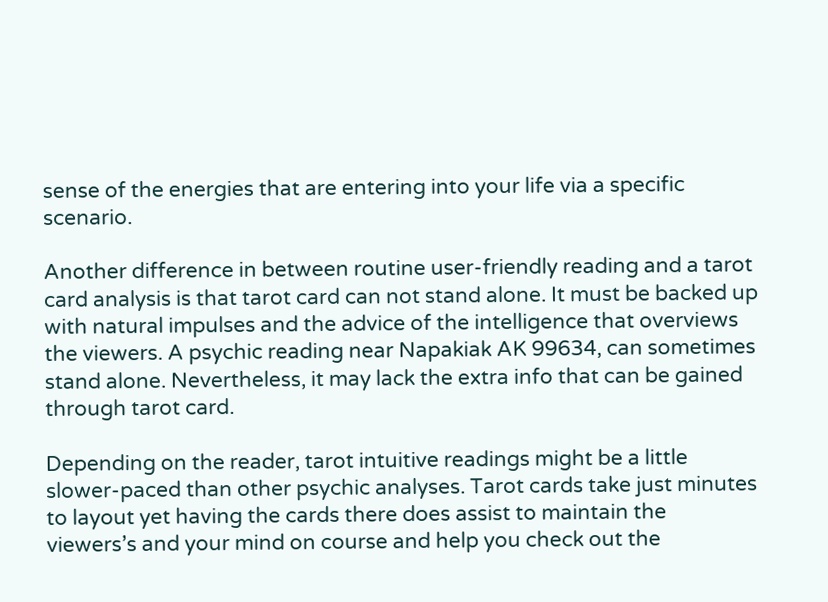sense of the energies that are entering into your life via a specific scenario.

Another difference in between routine user-friendly reading and a tarot card analysis is that tarot card can not stand alone. It must be backed up with natural impulses and the advice of the intelligence that overviews the viewers. A psychic reading near Napakiak AK 99634, can sometimes stand alone. Nevertheless, it may lack the extra info that can be gained through tarot card.

Depending on the reader, tarot intuitive readings might be a little slower-paced than other psychic analyses. Tarot cards take just minutes to layout yet having the cards there does assist to maintain the viewers’s and your mind on course and help you check out the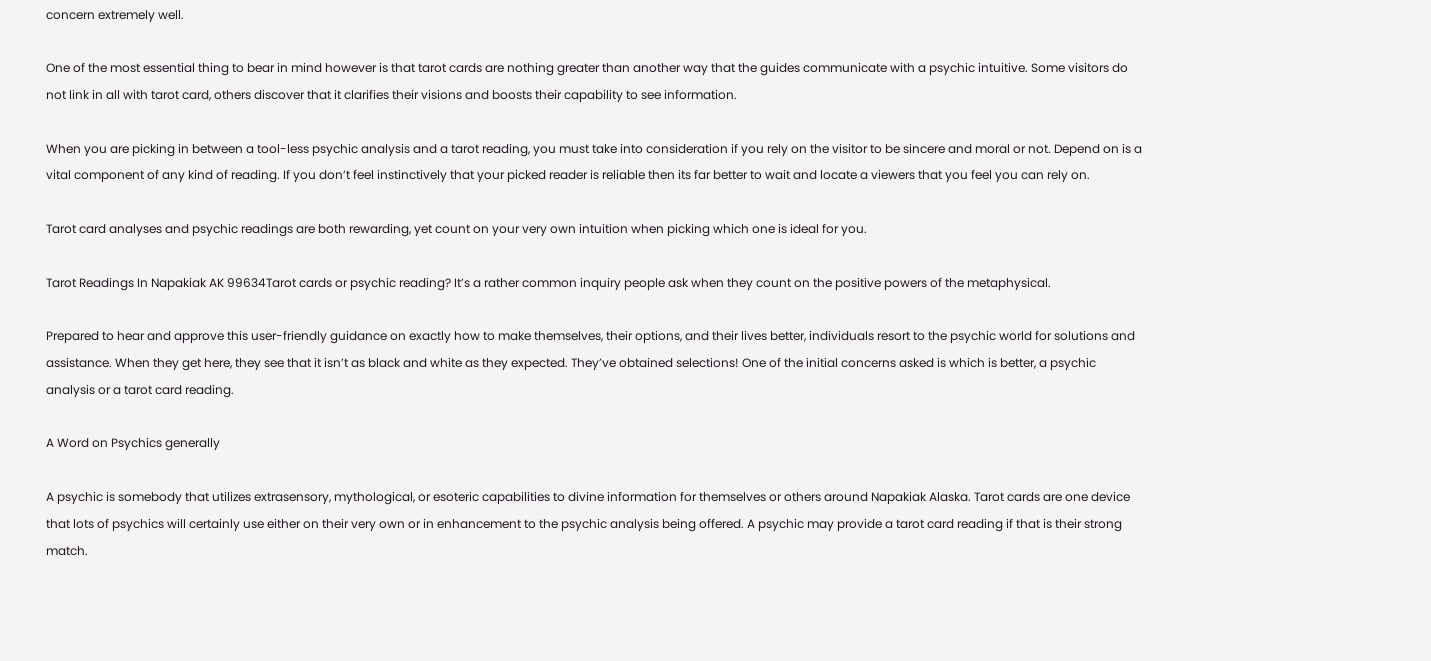concern extremely well.

One of the most essential thing to bear in mind however is that tarot cards are nothing greater than another way that the guides communicate with a psychic intuitive. Some visitors do not link in all with tarot card, others discover that it clarifies their visions and boosts their capability to see information.

When you are picking in between a tool-less psychic analysis and a tarot reading, you must take into consideration if you rely on the visitor to be sincere and moral or not. Depend on is a vital component of any kind of reading. If you don’t feel instinctively that your picked reader is reliable then its far better to wait and locate a viewers that you feel you can rely on.

Tarot card analyses and psychic readings are both rewarding, yet count on your very own intuition when picking which one is ideal for you.

Tarot Readings In Napakiak AK 99634Tarot cards or psychic reading? It’s a rather common inquiry people ask when they count on the positive powers of the metaphysical.

Prepared to hear and approve this user-friendly guidance on exactly how to make themselves, their options, and their lives better, individuals resort to the psychic world for solutions and assistance. When they get here, they see that it isn’t as black and white as they expected. They’ve obtained selections! One of the initial concerns asked is which is better, a psychic analysis or a tarot card reading.

A Word on Psychics generally

A psychic is somebody that utilizes extrasensory, mythological, or esoteric capabilities to divine information for themselves or others around Napakiak Alaska. Tarot cards are one device that lots of psychics will certainly use either on their very own or in enhancement to the psychic analysis being offered. A psychic may provide a tarot card reading if that is their strong match.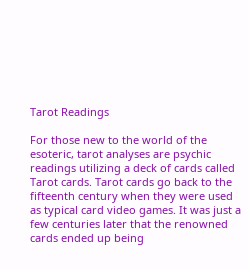Tarot Readings

For those new to the world of the esoteric, tarot analyses are psychic readings utilizing a deck of cards called Tarot cards. Tarot cards go back to the fifteenth century when they were used as typical card video games. It was just a few centuries later that the renowned cards ended up being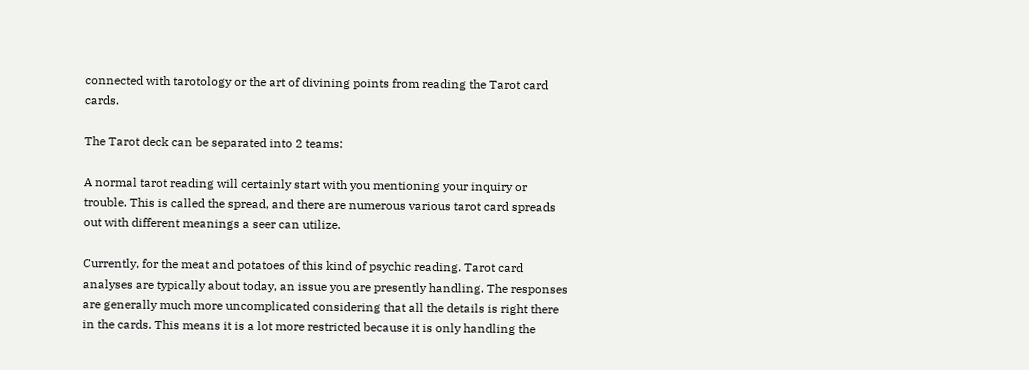connected with tarotology or the art of divining points from reading the Tarot card cards.

The Tarot deck can be separated into 2 teams:

A normal tarot reading will certainly start with you mentioning your inquiry or trouble. This is called the spread, and there are numerous various tarot card spreads out with different meanings a seer can utilize.

Currently, for the meat and potatoes of this kind of psychic reading. Tarot card analyses are typically about today, an issue you are presently handling. The responses are generally much more uncomplicated considering that all the details is right there in the cards. This means it is a lot more restricted because it is only handling the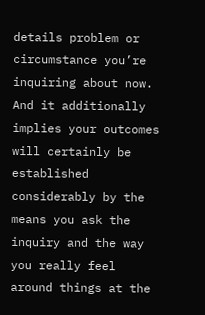details problem or circumstance you’re inquiring about now. And it additionally implies your outcomes will certainly be established considerably by the means you ask the inquiry and the way you really feel around things at the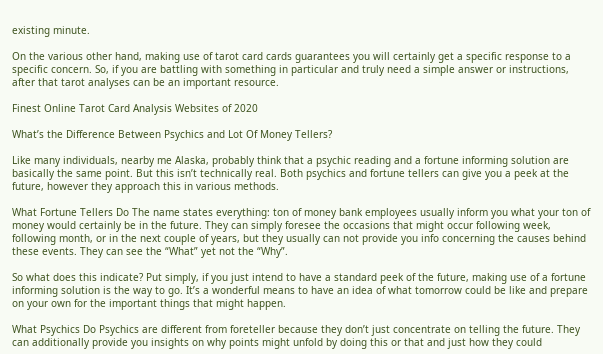existing minute.

On the various other hand, making use of tarot card cards guarantees you will certainly get a specific response to a specific concern. So, if you are battling with something in particular and truly need a simple answer or instructions, after that tarot analyses can be an important resource.

Finest Online Tarot Card Analysis Websites of 2020

What’s the Difference Between Psychics and Lot Of Money Tellers?

Like many individuals, nearby me Alaska, probably think that a psychic reading and a fortune informing solution are basically the same point. But this isn’t technically real. Both psychics and fortune tellers can give you a peek at the future, however they approach this in various methods.

What Fortune Tellers Do The name states everything: ton of money bank employees usually inform you what your ton of money would certainly be in the future. They can simply foresee the occasions that might occur following week, following month, or in the next couple of years, but they usually can not provide you info concerning the causes behind these events. They can see the “What” yet not the “Why”.

So what does this indicate? Put simply, if you just intend to have a standard peek of the future, making use of a fortune informing solution is the way to go. It’s a wonderful means to have an idea of what tomorrow could be like and prepare on your own for the important things that might happen.

What Psychics Do Psychics are different from foreteller because they don’t just concentrate on telling the future. They can additionally provide you insights on why points might unfold by doing this or that and just how they could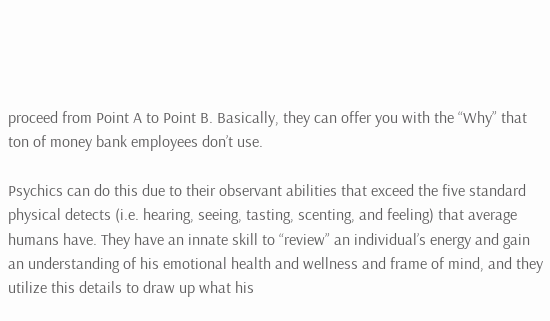proceed from Point A to Point B. Basically, they can offer you with the “Why” that ton of money bank employees don’t use.

Psychics can do this due to their observant abilities that exceed the five standard physical detects (i.e. hearing, seeing, tasting, scenting, and feeling) that average humans have. They have an innate skill to “review” an individual’s energy and gain an understanding of his emotional health and wellness and frame of mind, and they utilize this details to draw up what his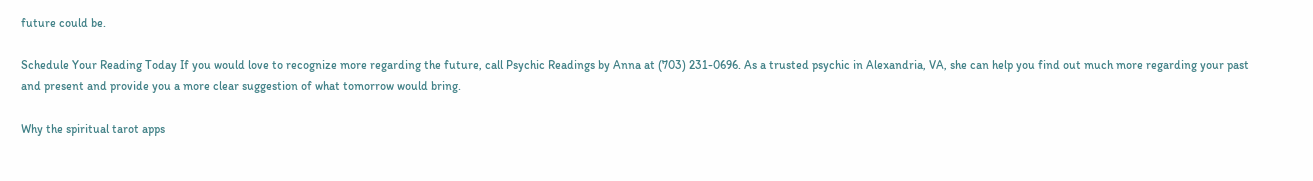future could be.

Schedule Your Reading Today If you would love to recognize more regarding the future, call Psychic Readings by Anna at (703) 231-0696. As a trusted psychic in Alexandria, VA, she can help you find out much more regarding your past and present and provide you a more clear suggestion of what tomorrow would bring.

Why the spiritual tarot apps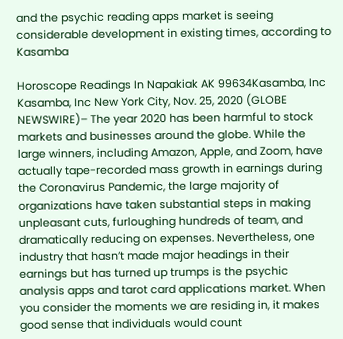and the psychic reading apps market is seeing considerable development in existing times, according to Kasamba

Horoscope Readings In Napakiak AK 99634Kasamba, Inc Kasamba, Inc New York City, Nov. 25, 2020 (GLOBE NEWSWIRE)– The year 2020 has been harmful to stock markets and businesses around the globe. While the large winners, including Amazon, Apple, and Zoom, have actually tape-recorded mass growth in earnings during the Coronavirus Pandemic, the large majority of organizations have taken substantial steps in making unpleasant cuts, furloughing hundreds of team, and dramatically reducing on expenses. Nevertheless, one industry that hasn’t made major headings in their earnings but has turned up trumps is the psychic analysis apps and tarot card applications market. When you consider the moments we are residing in, it makes good sense that individuals would count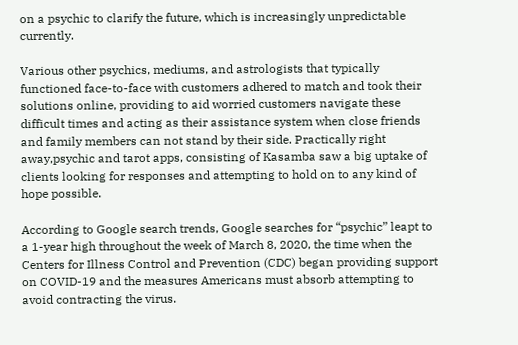on a psychic to clarify the future, which is increasingly unpredictable currently.

Various other psychics, mediums, and astrologists that typically functioned face-to-face with customers adhered to match and took their solutions online, providing to aid worried customers navigate these difficult times and acting as their assistance system when close friends and family members can not stand by their side. Practically right away,psychic and tarot apps, consisting of Kasamba saw a big uptake of clients looking for responses and attempting to hold on to any kind of hope possible.

According to Google search trends, Google searches for “psychic” leapt to a 1-year high throughout the week of March 8, 2020, the time when the Centers for Illness Control and Prevention (CDC) began providing support on COVID-19 and the measures Americans must absorb attempting to avoid contracting the virus.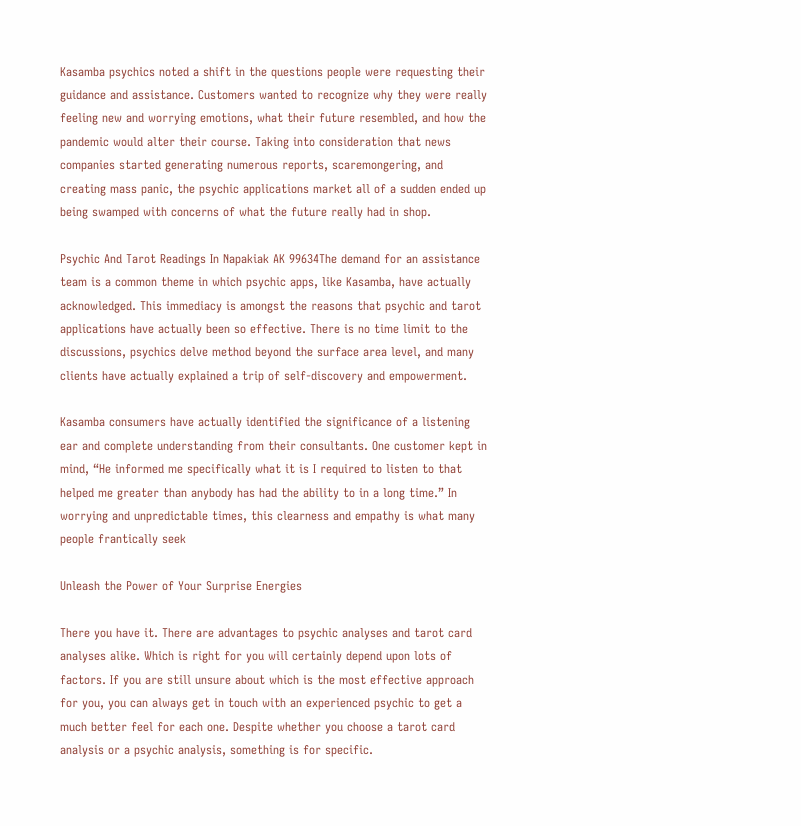Kasamba psychics noted a shift in the questions people were requesting their guidance and assistance. Customers wanted to recognize why they were really feeling new and worrying emotions, what their future resembled, and how the pandemic would alter their course. Taking into consideration that news companies started generating numerous reports, scaremongering, and creating mass panic, the psychic applications market all of a sudden ended up being swamped with concerns of what the future really had in shop.

Psychic And Tarot Readings In Napakiak AK 99634The demand for an assistance team is a common theme in which psychic apps, like Kasamba, have actually acknowledged. This immediacy is amongst the reasons that psychic and tarot applications have actually been so effective. There is no time limit to the discussions, psychics delve method beyond the surface area level, and many clients have actually explained a trip of self-discovery and empowerment.

Kasamba consumers have actually identified the significance of a listening ear and complete understanding from their consultants. One customer kept in mind, “He informed me specifically what it is I required to listen to that helped me greater than anybody has had the ability to in a long time.” In worrying and unpredictable times, this clearness and empathy is what many people frantically seek

Unleash the Power of Your Surprise Energies

There you have it. There are advantages to psychic analyses and tarot card analyses alike. Which is right for you will certainly depend upon lots of factors. If you are still unsure about which is the most effective approach for you, you can always get in touch with an experienced psychic to get a much better feel for each one. Despite whether you choose a tarot card analysis or a psychic analysis, something is for specific.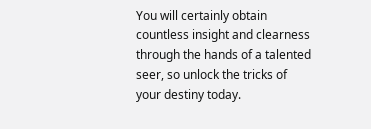You will certainly obtain countless insight and clearness through the hands of a talented seer, so unlock the tricks of your destiny today.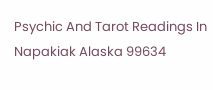Psychic And Tarot Readings In Napakiak Alaska 99634